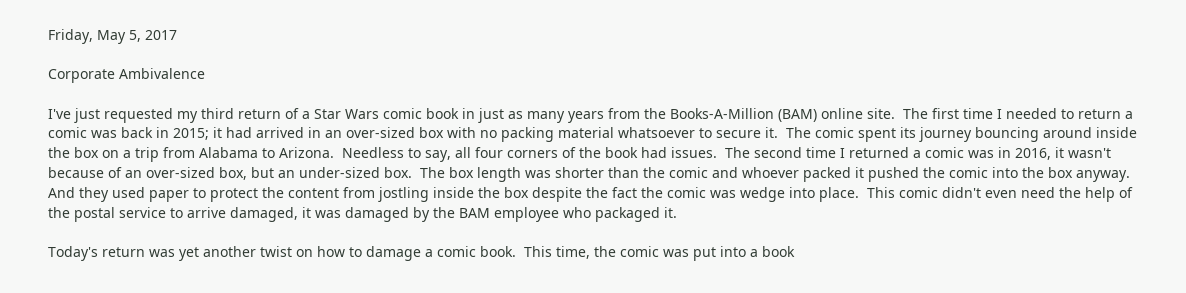Friday, May 5, 2017

Corporate Ambivalence

I've just requested my third return of a Star Wars comic book in just as many years from the Books-A-Million (BAM) online site.  The first time I needed to return a comic was back in 2015; it had arrived in an over-sized box with no packing material whatsoever to secure it.  The comic spent its journey bouncing around inside the box on a trip from Alabama to Arizona.  Needless to say, all four corners of the book had issues.  The second time I returned a comic was in 2016, it wasn't because of an over-sized box, but an under-sized box.  The box length was shorter than the comic and whoever packed it pushed the comic into the box anyway.  And they used paper to protect the content from jostling inside the box despite the fact the comic was wedge into place.  This comic didn't even need the help of the postal service to arrive damaged, it was damaged by the BAM employee who packaged it.

Today's return was yet another twist on how to damage a comic book.  This time, the comic was put into a book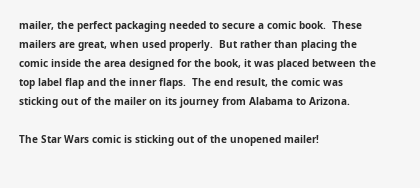mailer, the perfect packaging needed to secure a comic book.  These mailers are great, when used properly.  But rather than placing the comic inside the area designed for the book, it was placed between the top label flap and the inner flaps.  The end result, the comic was sticking out of the mailer on its journey from Alabama to Arizona.

The Star Wars comic is sticking out of the unopened mailer!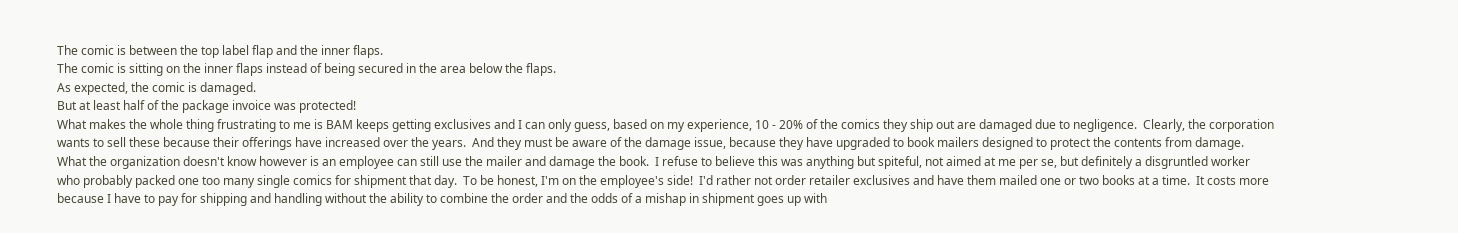The comic is between the top label flap and the inner flaps.
The comic is sitting on the inner flaps instead of being secured in the area below the flaps.
As expected, the comic is damaged.
But at least half of the package invoice was protected!
What makes the whole thing frustrating to me is BAM keeps getting exclusives and I can only guess, based on my experience, 10 - 20% of the comics they ship out are damaged due to negligence.  Clearly, the corporation wants to sell these because their offerings have increased over the years.  And they must be aware of the damage issue, because they have upgraded to book mailers designed to protect the contents from damage.  What the organization doesn't know however is an employee can still use the mailer and damage the book.  I refuse to believe this was anything but spiteful, not aimed at me per se, but definitely a disgruntled worker who probably packed one too many single comics for shipment that day.  To be honest, I'm on the employee's side!  I'd rather not order retailer exclusives and have them mailed one or two books at a time.  It costs more because I have to pay for shipping and handling without the ability to combine the order and the odds of a mishap in shipment goes up with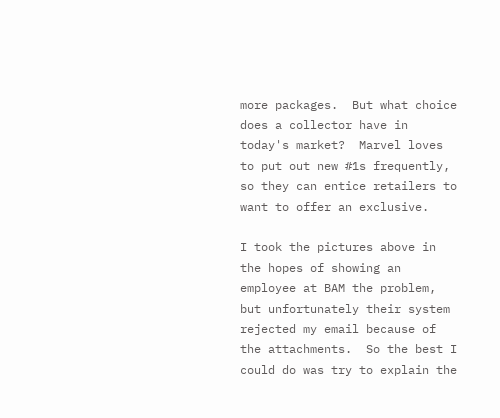more packages.  But what choice does a collector have in today's market?  Marvel loves to put out new #1s frequently, so they can entice retailers to want to offer an exclusive.

I took the pictures above in the hopes of showing an employee at BAM the problem, but unfortunately their system rejected my email because of the attachments.  So the best I could do was try to explain the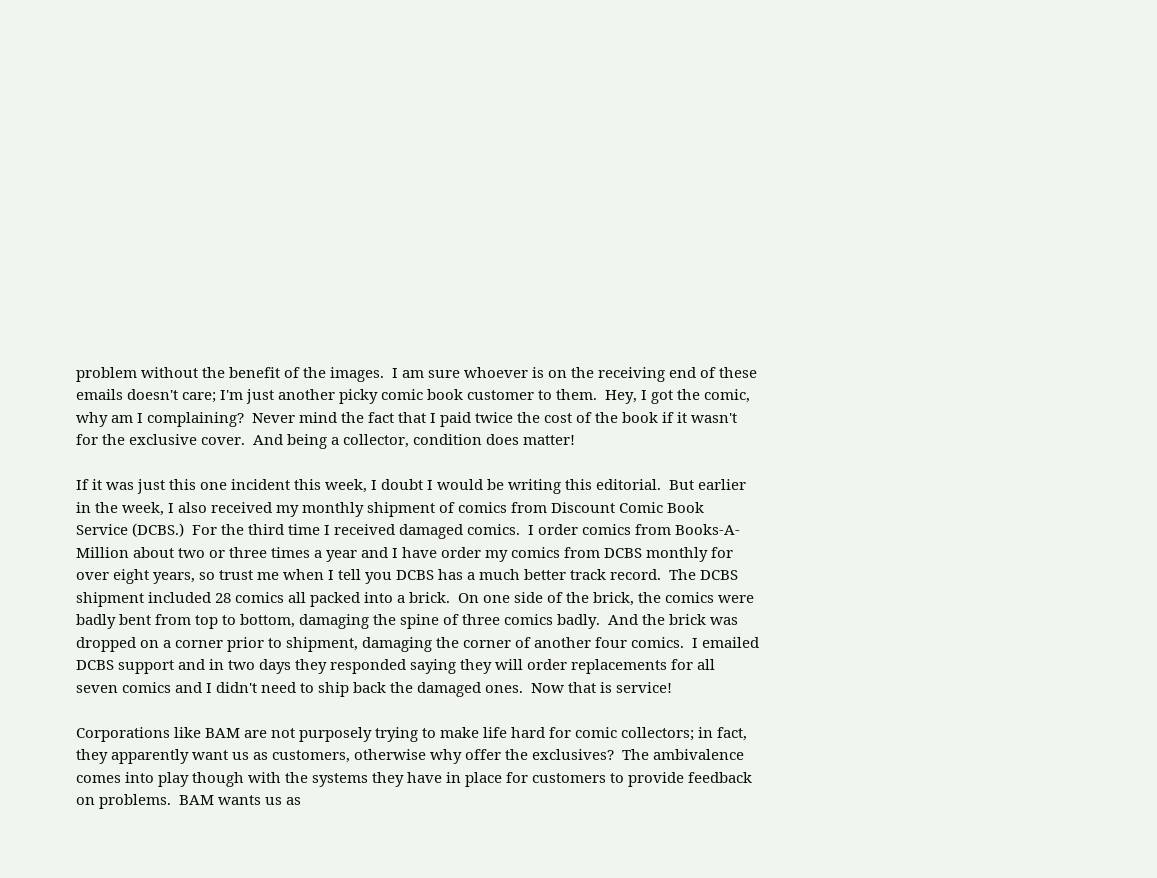problem without the benefit of the images.  I am sure whoever is on the receiving end of these emails doesn't care; I'm just another picky comic book customer to them.  Hey, I got the comic, why am I complaining?  Never mind the fact that I paid twice the cost of the book if it wasn't for the exclusive cover.  And being a collector, condition does matter!

If it was just this one incident this week, I doubt I would be writing this editorial.  But earlier in the week, I also received my monthly shipment of comics from Discount Comic Book Service (DCBS.)  For the third time I received damaged comics.  I order comics from Books-A-Million about two or three times a year and I have order my comics from DCBS monthly for over eight years, so trust me when I tell you DCBS has a much better track record.  The DCBS shipment included 28 comics all packed into a brick.  On one side of the brick, the comics were badly bent from top to bottom, damaging the spine of three comics badly.  And the brick was dropped on a corner prior to shipment, damaging the corner of another four comics.  I emailed DCBS support and in two days they responded saying they will order replacements for all seven comics and I didn't need to ship back the damaged ones.  Now that is service!

Corporations like BAM are not purposely trying to make life hard for comic collectors; in fact, they apparently want us as customers, otherwise why offer the exclusives?  The ambivalence comes into play though with the systems they have in place for customers to provide feedback on problems.  BAM wants us as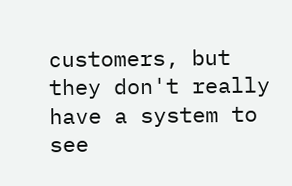customers, but they don't really have a system to see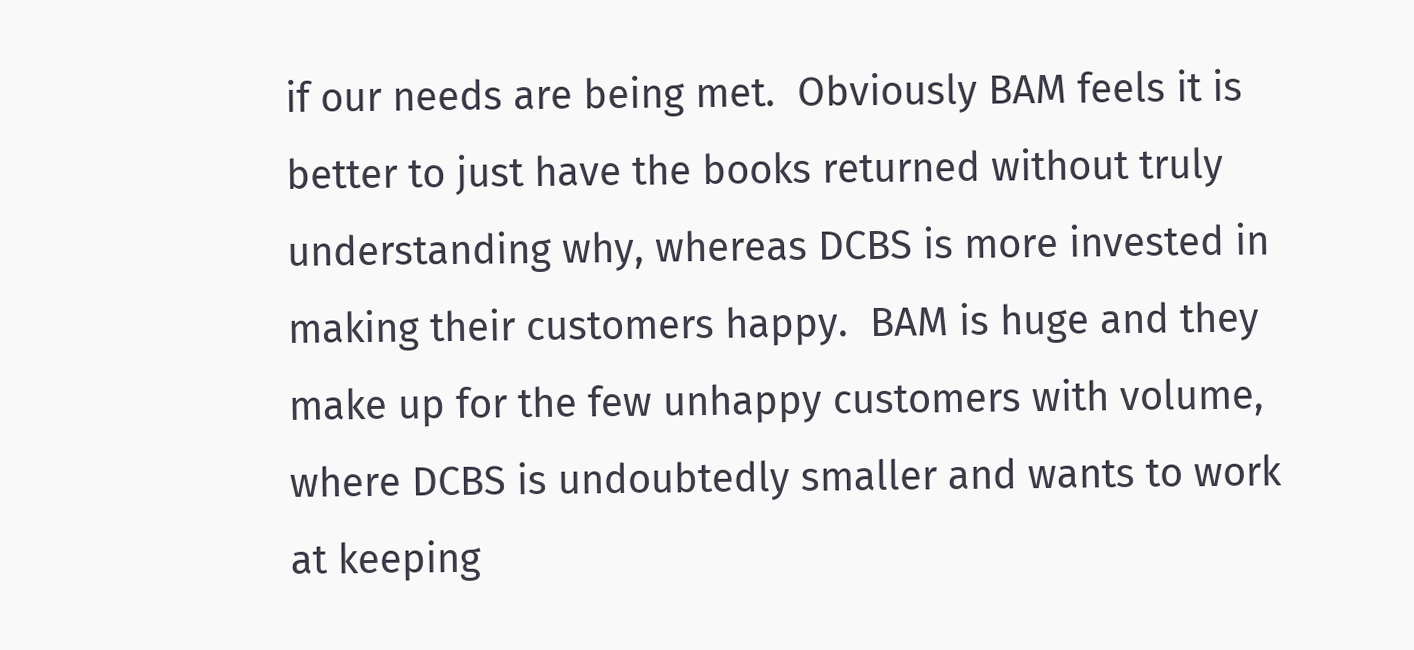if our needs are being met.  Obviously BAM feels it is better to just have the books returned without truly understanding why, whereas DCBS is more invested in making their customers happy.  BAM is huge and they make up for the few unhappy customers with volume, where DCBS is undoubtedly smaller and wants to work at keeping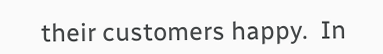their customers happy.  In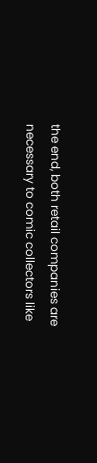the end, both retail companies are necessary to comic collectors like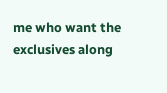me who want the exclusives along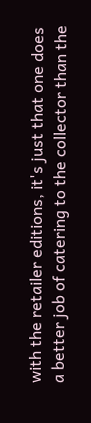with the retailer editions, it's just that one does a better job of catering to the collector than the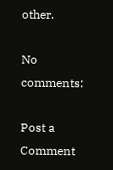other.

No comments:

Post a Comment